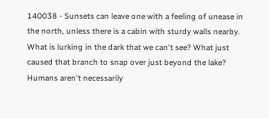140038 - Sunsets can leave one with a feeling of unease in the north, unless there is a cabin with sturdy walls nearby. What is lurking in the dark that we can't see? What just caused that branch to snap over just beyond the lake? Humans aren't necessarily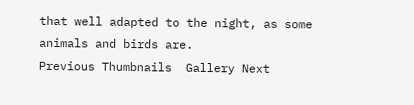that well adapted to the night, as some animals and birds are.
Previous Thumbnails  Gallery Next